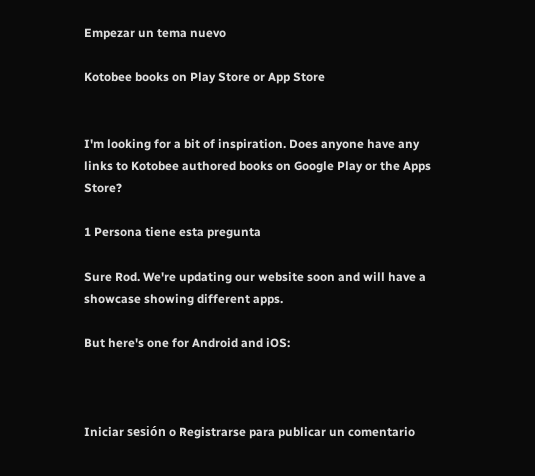Empezar un tema nuevo

Kotobee books on Play Store or App Store


I'm looking for a bit of inspiration. Does anyone have any links to Kotobee authored books on Google Play or the Apps Store?

1 Persona tiene esta pregunta

Sure Rod. We're updating our website soon and will have a showcase showing different apps.

But here's one for Android and iOS:



Iniciar sesión o Registrarse para publicar un comentario